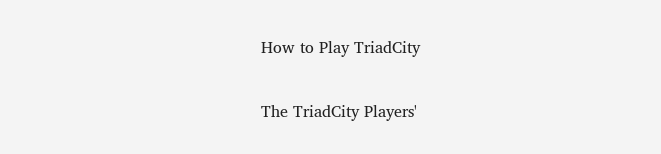How to Play TriadCity

The TriadCity Players'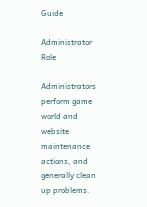Guide

Administrator Role

Administrators perform game world and website maintenance actions, and generally clean up problems.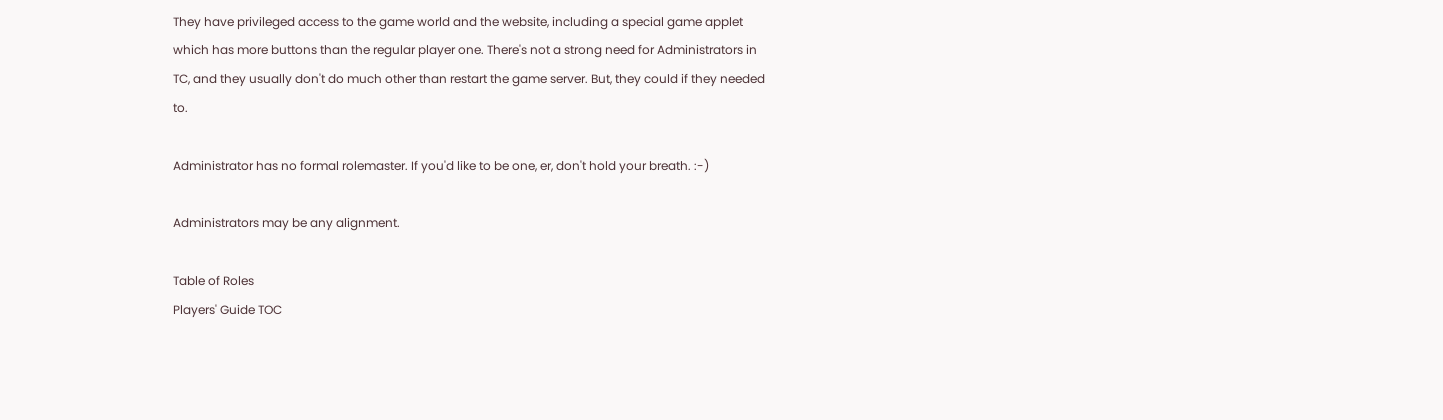They have privileged access to the game world and the website, including a special game applet which has more buttons than the regular player one. There's not a strong need for Administrators in TC, and they usually don't do much other than restart the game server. But, they could if they needed to.

Administrator has no formal rolemaster. If you'd like to be one, er, don't hold your breath. :-)

Administrators may be any alignment.

Table of Roles
Players' Guide TOC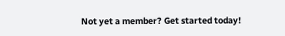Not yet a member? Get started today!